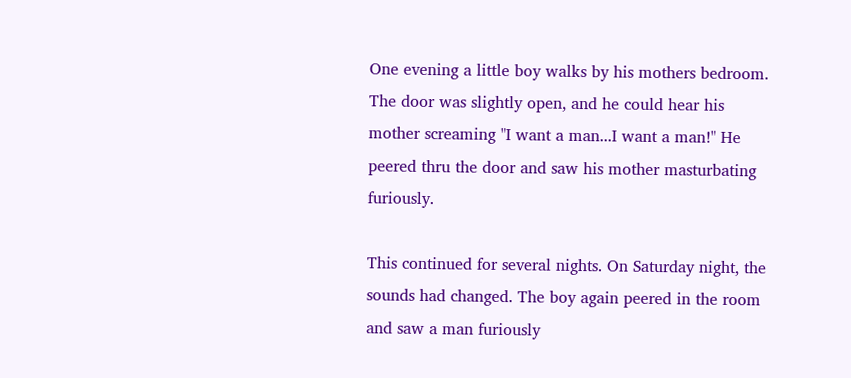One evening a little boy walks by his mothers bedroom. The door was slightly open, and he could hear his mother screaming "I want a man...I want a man!" He peered thru the door and saw his mother masturbating furiously.

This continued for several nights. On Saturday night, the sounds had changed. The boy again peered in the room and saw a man furiously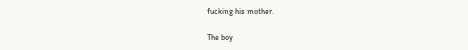fucking his mother.

The boy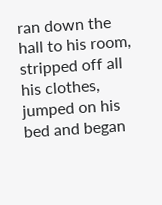ran down the hall to his room, stripped off all his clothes, jumped on his bed and began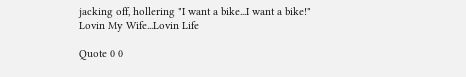jacking off, hollering "I want a bike...I want a bike!"
Lovin My Wife...Lovin Life

Quote 0 0